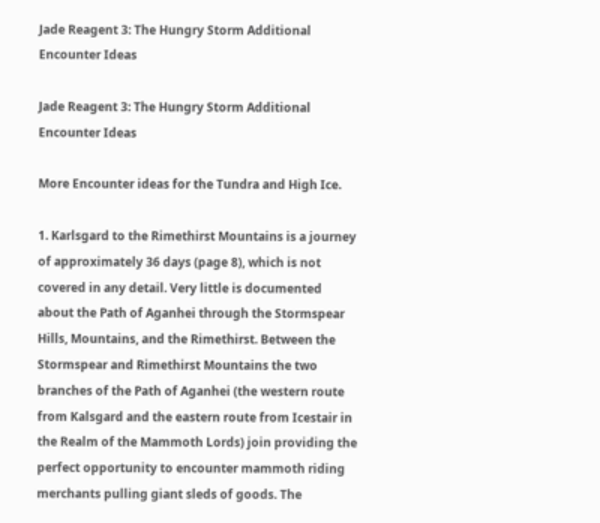Jade Reagent 3: The Hungry Storm Additional Encounter Ideas

Jade Reagent 3: The Hungry Storm Additional Encounter Ideas

More Encounter ideas for the Tundra and High Ice.

1. Karlsgard to the Rimethirst Mountains is a journey of approximately 36 days (page 8), which is not covered in any detail. Very little is documented about the Path of Aganhei through the Stormspear Hills, Mountains, and the Rimethirst. Between the Stormspear and Rimethirst Mountains the two branches of the Path of Aganhei (the western route from Kalsgard and the eastern route from Icestair in the Realm of the Mammoth Lords) join providing the perfect opportunity to encounter mammoth riding merchants pulling giant sleds of goods. The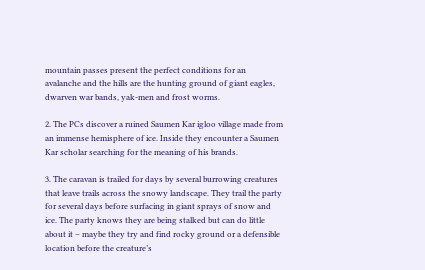mountain passes present the perfect conditions for an avalanche and the hills are the hunting ground of giant eagles, dwarven war bands, yak-men and frost worms.

2. The PCs discover a ruined Saumen Kar igloo village made from an immense hemisphere of ice. Inside they encounter a Saumen Kar scholar searching for the meaning of his brands.

3. The caravan is trailed for days by several burrowing creatures that leave trails across the snowy landscape. They trail the party for several days before surfacing in giant sprays of snow and ice. The party knows they are being stalked but can do little about it – maybe they try and find rocky ground or a defensible location before the creature’s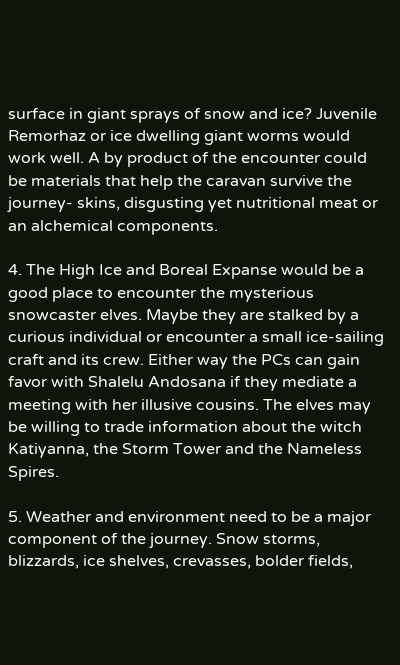surface in giant sprays of snow and ice? Juvenile Remorhaz or ice dwelling giant worms would work well. A by product of the encounter could be materials that help the caravan survive the journey- skins, disgusting yet nutritional meat or an alchemical components.

4. The High Ice and Boreal Expanse would be a good place to encounter the mysterious snowcaster elves. Maybe they are stalked by a curious individual or encounter a small ice-sailing craft and its crew. Either way the PCs can gain favor with Shalelu Andosana if they mediate a meeting with her illusive cousins. The elves may be willing to trade information about the witch Katiyanna, the Storm Tower and the Nameless Spires.

5. Weather and environment need to be a major component of the journey. Snow storms, blizzards, ice shelves, crevasses, bolder fields,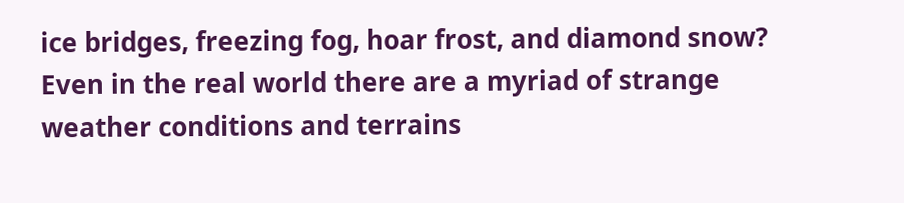ice bridges, freezing fog, hoar frost, and diamond snow? Even in the real world there are a myriad of strange weather conditions and terrains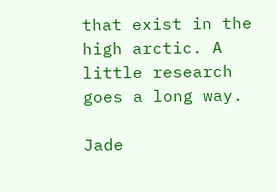that exist in the high arctic. A little research goes a long way.

Jade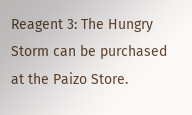Reagent 3: The Hungry Storm can be purchased at the Paizo Store.